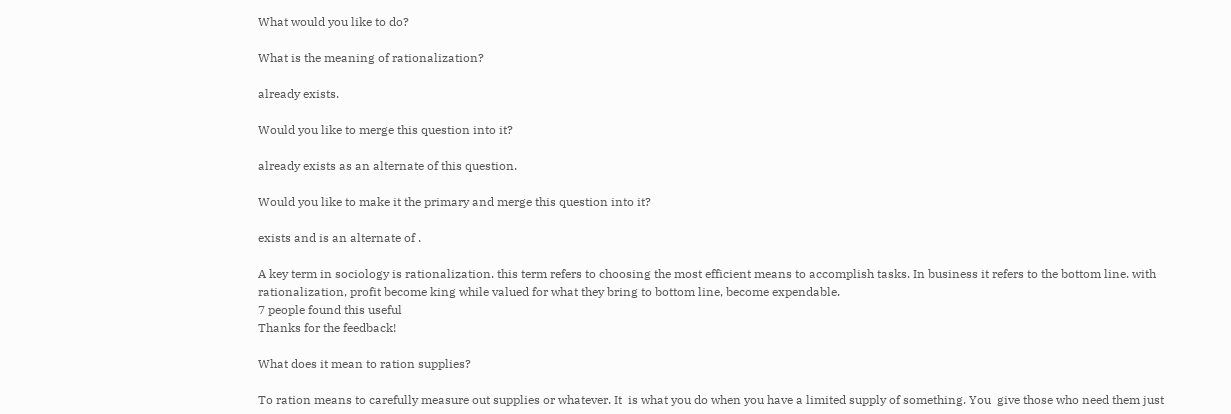What would you like to do?

What is the meaning of rationalization?

already exists.

Would you like to merge this question into it?

already exists as an alternate of this question.

Would you like to make it the primary and merge this question into it?

exists and is an alternate of .

A key term in sociology is rationalization. this term refers to choosing the most efficient means to accomplish tasks. In business it refers to the bottom line. with rationalization, profit become king while valued for what they bring to bottom line, become expendable.
7 people found this useful
Thanks for the feedback!

What does it mean to ration supplies?

To ration means to carefully measure out supplies or whatever. It  is what you do when you have a limited supply of something. You  give those who need them just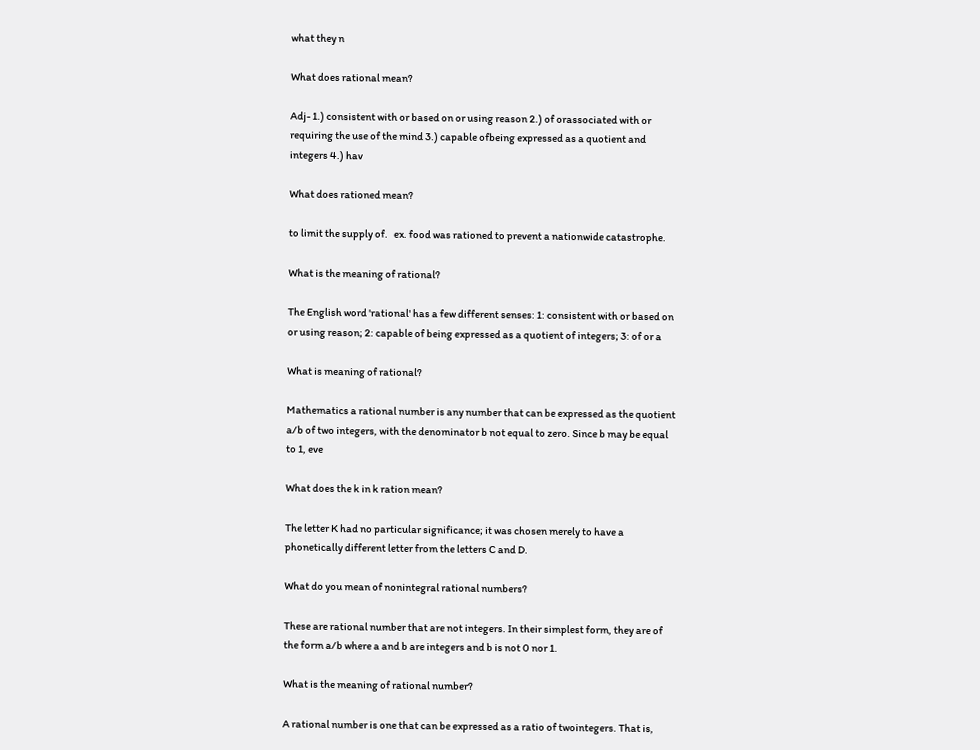what they n

What does rational mean?

Adj- 1.) consistent with or based on or using reason 2.) of orassociated with or requiring the use of the mind 3.) capable ofbeing expressed as a quotient and integers 4.) hav

What does rationed mean?

to limit the supply of.   ex. food was rationed to prevent a nationwide catastrophe.

What is the meaning of rational?

The English word 'rational' has a few different senses: 1: consistent with or based on or using reason; 2: capable of being expressed as a quotient of integers; 3: of or a

What is meaning of rational?

Mathematics a rational number is any number that can be expressed as the quotient a/b of two integers, with the denominator b not equal to zero. Since b may be equal to 1, eve

What does the k in k ration mean?

The letter K had no particular significance; it was chosen merely to have a phonetically different letter from the letters C and D.

What do you mean of nonintegral rational numbers?

These are rational number that are not integers. In their simplest form, they are of the form a/b where a and b are integers and b is not 0 nor 1.

What is the meaning of rational number?

A rational number is one that can be expressed as a ratio of twointegers. That is,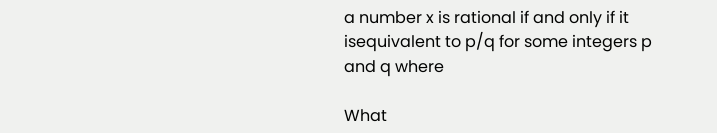a number x is rational if and only if it isequivalent to p/q for some integers p and q where

What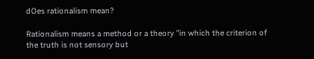dOes rationalism mean?

Rationalism means a method or a theory "in which the criterion of the truth is not sensory but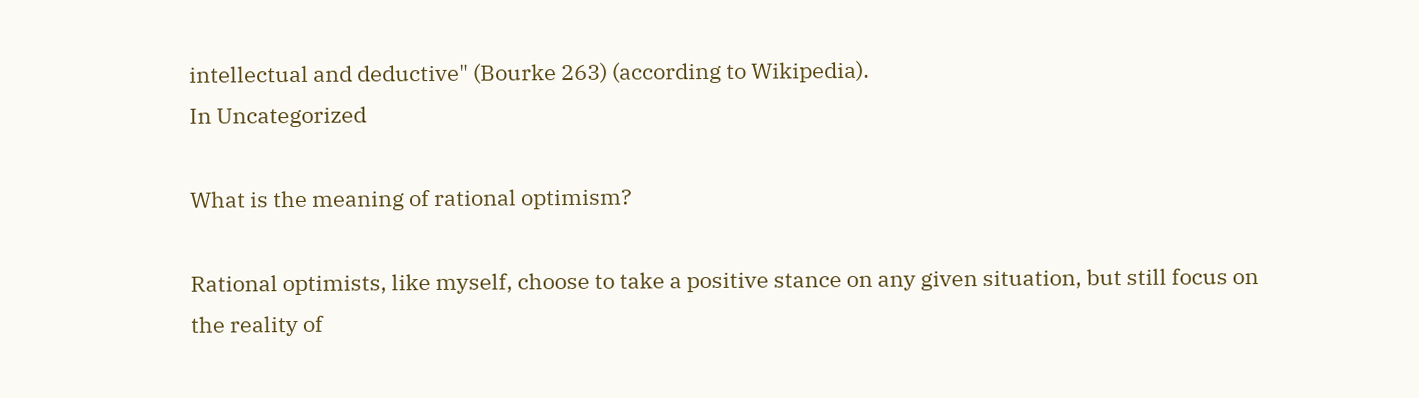intellectual and deductive" (Bourke 263) (according to Wikipedia).
In Uncategorized

What is the meaning of rational optimism?

Rational optimists, like myself, choose to take a positive stance on any given situation, but still focus on the reality of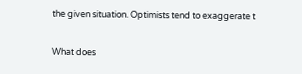the given situation. Optimists tend to exaggerate t

What does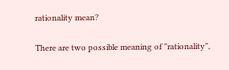rationality mean?

There are two possible meaning of "rationality",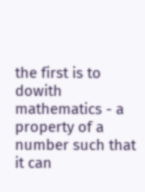the first is to dowith mathematics - a property of a number such that it can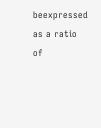beexpressed as a ratio of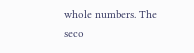whole numbers. The seco